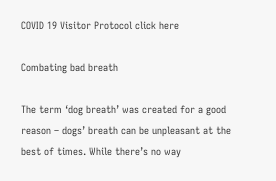COVID 19 Visitor Protocol click here

Combating bad breath

The term ‘dog breath’ was created for a good reason – dogs’ breath can be unpleasant at the best of times. While there’s no way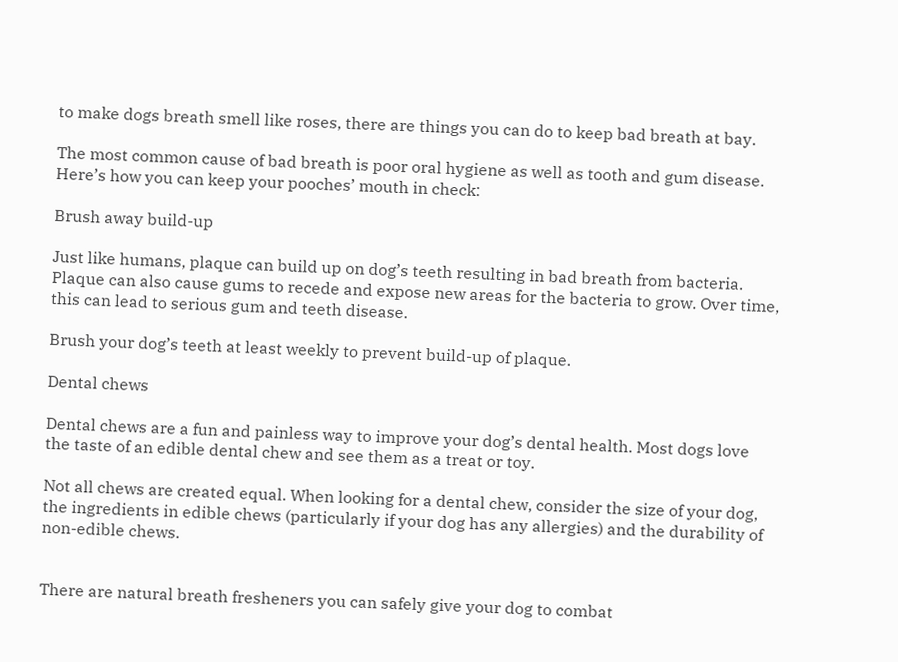to make dogs breath smell like roses, there are things you can do to keep bad breath at bay.

The most common cause of bad breath is poor oral hygiene as well as tooth and gum disease. Here’s how you can keep your pooches’ mouth in check:

Brush away build-up

Just like humans, plaque can build up on dog’s teeth resulting in bad breath from bacteria. Plaque can also cause gums to recede and expose new areas for the bacteria to grow. Over time, this can lead to serious gum and teeth disease.

Brush your dog’s teeth at least weekly to prevent build-up of plaque.

Dental chews

Dental chews are a fun and painless way to improve your dog’s dental health. Most dogs love the taste of an edible dental chew and see them as a treat or toy.

Not all chews are created equal. When looking for a dental chew, consider the size of your dog, the ingredients in edible chews (particularly if your dog has any allergies) and the durability of non-edible chews.


There are natural breath fresheners you can safely give your dog to combat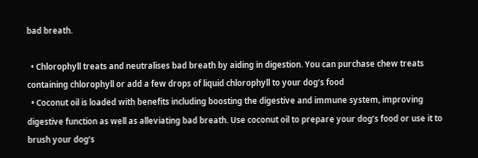bad breath.

  • Chlorophyll treats and neutralises bad breath by aiding in digestion. You can purchase chew treats containing chlorophyll or add a few drops of liquid chlorophyll to your dog’s food
  • Coconut oil is loaded with benefits including boosting the digestive and immune system, improving digestive function as well as alleviating bad breath. Use coconut oil to prepare your dog’s food or use it to brush your dog’s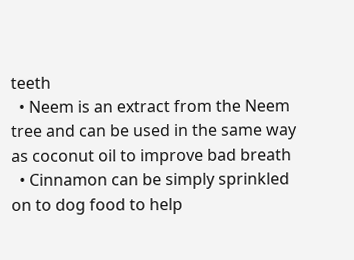teeth
  • Neem is an extract from the Neem tree and can be used in the same way as coconut oil to improve bad breath
  • Cinnamon can be simply sprinkled on to dog food to help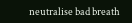neutralise bad breath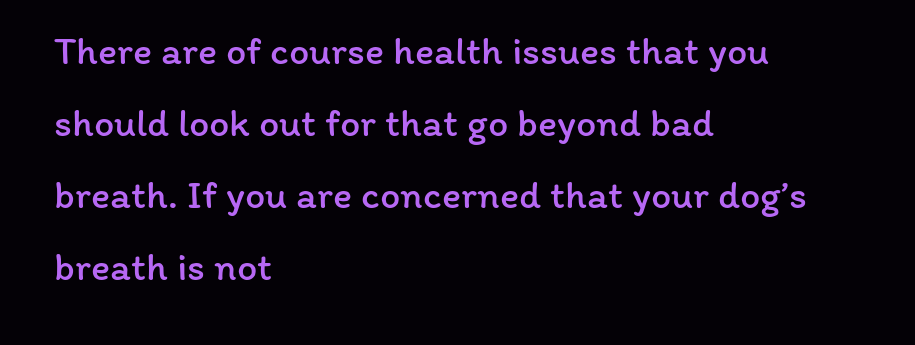There are of course health issues that you should look out for that go beyond bad breath. If you are concerned that your dog’s breath is not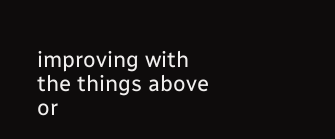improving with the things above or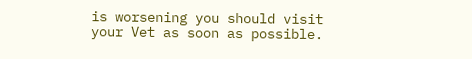is worsening you should visit your Vet as soon as possible.